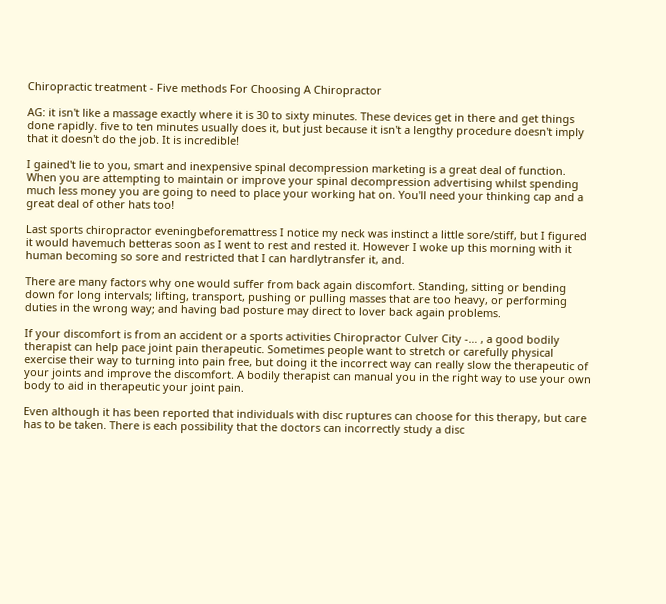Chiropractic treatment - Five methods For Choosing A Chiropractor

AG: it isn't like a massage exactly where it is 30 to sixty minutes. These devices get in there and get things done rapidly. five to ten minutes usually does it, but just because it isn't a lengthy procedure doesn't imply that it doesn't do the job. It is incredible!

I gained't lie to you, smart and inexpensive spinal decompression marketing is a great deal of function. When you are attempting to maintain or improve your spinal decompression advertising whilst spending much less money you are going to need to place your working hat on. You'll need your thinking cap and a great deal of other hats too!

Last sports chiropractor eveningbeforemattress I notice my neck was instinct a little sore/stiff, but I figured it would havemuch betteras soon as I went to rest and rested it. However I woke up this morning with it human becoming so sore and restricted that I can hardlytransfer it, and.

There are many factors why one would suffer from back again discomfort. Standing, sitting or bending down for long intervals; lifting, transport, pushing or pulling masses that are too heavy, or performing duties in the wrong way; and having bad posture may direct to lover back again problems.

If your discomfort is from an accident or a sports activities Chiropractor Culver City -… , a good bodily therapist can help pace joint pain therapeutic. Sometimes people want to stretch or carefully physical exercise their way to turning into pain free, but doing it the incorrect way can really slow the therapeutic of your joints and improve the discomfort. A bodily therapist can manual you in the right way to use your own body to aid in therapeutic your joint pain.

Even although it has been reported that individuals with disc ruptures can choose for this therapy, but care has to be taken. There is each possibility that the doctors can incorrectly study a disc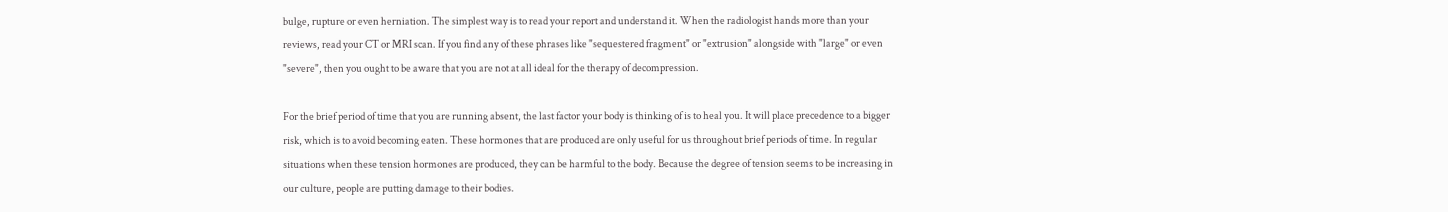bulge, rupture or even herniation. The simplest way is to read your report and understand it. When the radiologist hands more than your reviews, read your CT or MRI scan. If you find any of these phrases like "sequestered fragment" or "extrusion" alongside with "large" or even "severe", then you ought to be aware that you are not at all ideal for the therapy of decompression.

For the brief period of time that you are running absent, the last factor your body is thinking of is to heal you. It will place precedence to a bigger risk, which is to avoid becoming eaten. These hormones that are produced are only useful for us throughout brief periods of time. In regular situations when these tension hormones are produced, they can be harmful to the body. Because the degree of tension seems to be increasing in our culture, people are putting damage to their bodies.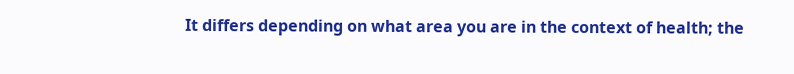It differs depending on what area you are in the context of health; the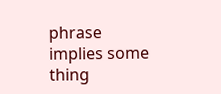phrase implies some thing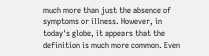much more than just the absence of symptoms or illness. However, in today's globe, it appears that the definition is much more common. Even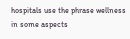hospitals use the phrase wellness in some aspects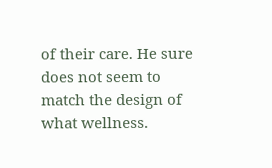of their care. He sure does not seem to match the design of what wellness.